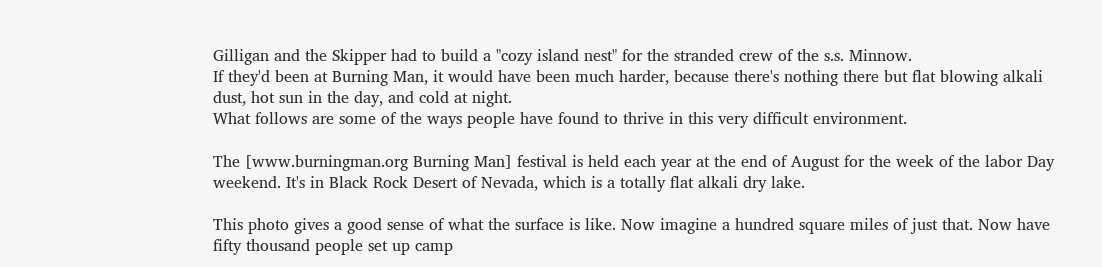Gilligan and the Skipper had to build a "cozy island nest" for the stranded crew of the s.s. Minnow.
If they'd been at Burning Man, it would have been much harder, because there's nothing there but flat blowing alkali dust, hot sun in the day, and cold at night.
What follows are some of the ways people have found to thrive in this very difficult environment.

The [www.burningman.org Burning Man] festival is held each year at the end of August for the week of the labor Day weekend. It's in Black Rock Desert of Nevada, which is a totally flat alkali dry lake.

This photo gives a good sense of what the surface is like. Now imagine a hundred square miles of just that. Now have fifty thousand people set up camp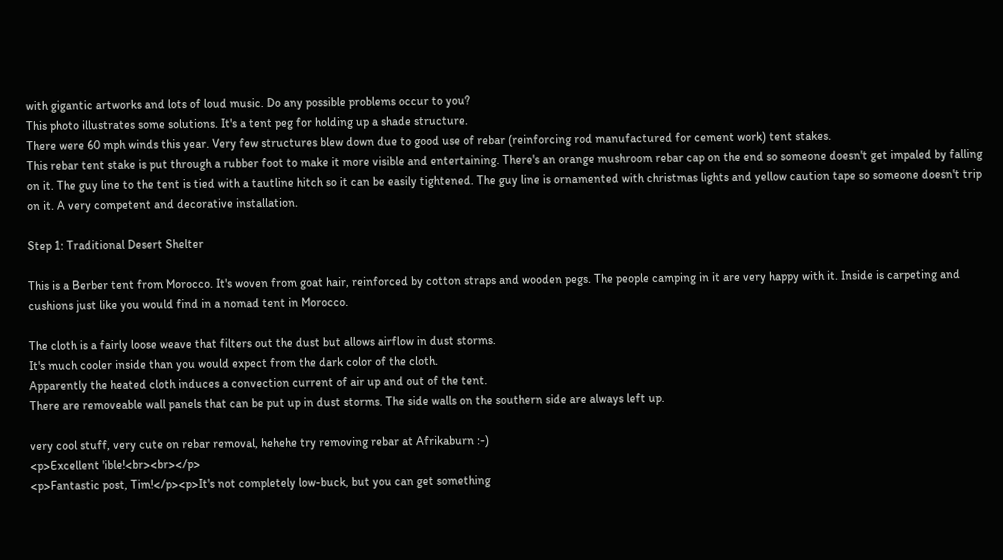with gigantic artworks and lots of loud music. Do any possible problems occur to you?
This photo illustrates some solutions. It's a tent peg for holding up a shade structure.
There were 60 mph winds this year. Very few structures blew down due to good use of rebar (reinforcing rod manufactured for cement work) tent stakes.
This rebar tent stake is put through a rubber foot to make it more visible and entertaining. There's an orange mushroom rebar cap on the end so someone doesn't get impaled by falling on it. The guy line to the tent is tied with a tautline hitch so it can be easily tightened. The guy line is ornamented with christmas lights and yellow caution tape so someone doesn't trip on it. A very competent and decorative installation.

Step 1: Traditional Desert Shelter

This is a Berber tent from Morocco. It's woven from goat hair, reinforced by cotton straps and wooden pegs. The people camping in it are very happy with it. Inside is carpeting and cushions just like you would find in a nomad tent in Morocco.

The cloth is a fairly loose weave that filters out the dust but allows airflow in dust storms.
It's much cooler inside than you would expect from the dark color of the cloth.
Apparently the heated cloth induces a convection current of air up and out of the tent.
There are removeable wall panels that can be put up in dust storms. The side walls on the southern side are always left up.

very cool stuff, very cute on rebar removal, hehehe try removing rebar at Afrikaburn :-)
<p>Excellent 'ible!<br><br></p>
<p>Fantastic post, Tim!</p><p>It's not completely low-buck, but you can get something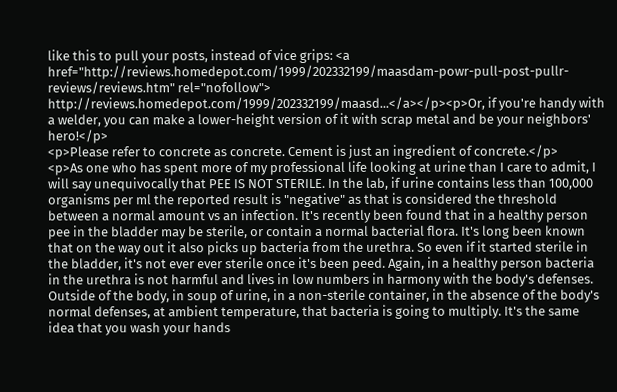like this to pull your posts, instead of vice grips: <a href="http://reviews.homedepot.com/1999/202332199/maasdam-powr-pull-post-pullr-reviews/reviews.htm" rel="nofollow"> http://reviews.homedepot.com/1999/202332199/maasd...</a></p><p>Or, if you're handy with a welder, you can make a lower-height version of it with scrap metal and be your neighbors' hero!</p>
<p>Please refer to concrete as concrete. Cement is just an ingredient of concrete.</p>
<p>As one who has spent more of my professional life looking at urine than I care to admit, I will say unequivocally that PEE IS NOT STERILE. In the lab, if urine contains less than 100,000 organisms per ml the reported result is "negative" as that is considered the threshold between a normal amount vs an infection. It's recently been found that in a healthy person pee in the bladder may be sterile, or contain a normal bacterial flora. It's long been known that on the way out it also picks up bacteria from the urethra. So even if it started sterile in the bladder, it's not ever ever sterile once it's been peed. Again, in a healthy person bacteria in the urethra is not harmful and lives in low numbers in harmony with the body's defenses. Outside of the body, in soup of urine, in a non-sterile container, in the absence of the body's normal defenses, at ambient temperature, that bacteria is going to multiply. It's the same idea that you wash your hands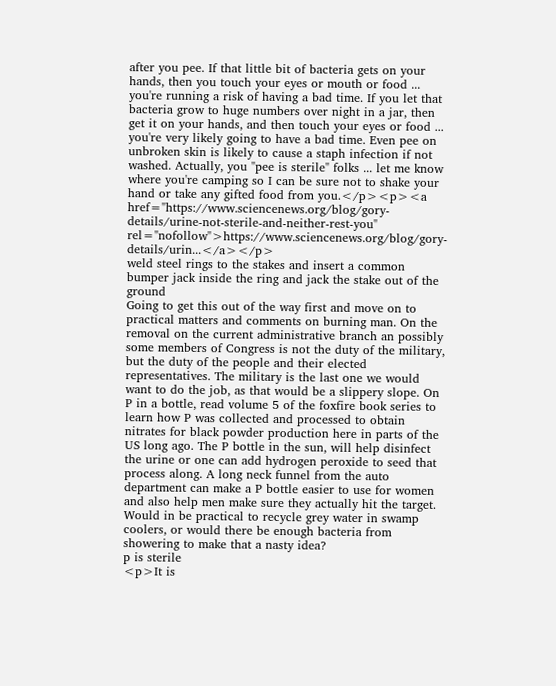after you pee. If that little bit of bacteria gets on your hands, then you touch your eyes or mouth or food ... you're running a risk of having a bad time. If you let that bacteria grow to huge numbers over night in a jar, then get it on your hands, and then touch your eyes or food ... you're very likely going to have a bad time. Even pee on unbroken skin is likely to cause a staph infection if not washed. Actually, you "pee is sterile" folks ... let me know where you're camping so I can be sure not to shake your hand or take any gifted food from you.</p><p><a href="https://www.sciencenews.org/blog/gory-details/urine-not-sterile-and-neither-rest-you" rel="nofollow">https://www.sciencenews.org/blog/gory-details/urin...</a></p>
weld steel rings to the stakes and insert a common bumper jack inside the ring and jack the stake out of the ground
Going to get this out of the way first and move on to practical matters and comments on burning man. On the removal on the current administrative branch an possibly some members of Congress is not the duty of the military, but the duty of the people and their elected representatives. The military is the last one we would want to do the job, as that would be a slippery slope. On P in a bottle, read volume 5 of the foxfire book series to learn how P was collected and processed to obtain nitrates for black powder production here in parts of the US long ago. The P bottle in the sun, will help disinfect the urine or one can add hydrogen peroxide to seed that process along. A long neck funnel from the auto department can make a P bottle easier to use for women and also help men make sure they actually hit the target. Would in be practical to recycle grey water in swamp coolers, or would there be enough bacteria from showering to make that a nasty idea?
p is sterile
<p>It is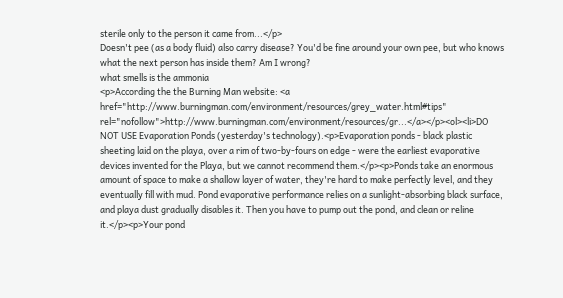sterile only to the person it came from...</p>
Doesn't pee (as a body fluid) also carry disease? You'd be fine around your own pee, but who knows what the next person has inside them? Am I wrong?
what smells is the ammonia
<p>According the the Burning Man website: <a href="http://www.burningman.com/environment/resources/grey_water.html#tips" rel="nofollow">http://www.burningman.com/environment/resources/gr...</a></p><ol><li>DO NOT USE Evaporation Ponds (yesterday's technology).<p>Evaporation ponds - black plastic sheeting laid on the playa, over a rim of two-by-fours on edge - were the earliest evaporative devices invented for the Playa, but we cannot recommend them.</p><p>Ponds take an enormous amount of space to make a shallow layer of water, they're hard to make perfectly level, and they eventually fill with mud. Pond evaporative performance relies on a sunlight-absorbing black surface, and playa dust gradually disables it. Then you have to pump out the pond, and clean or reline it.</p><p>Your pond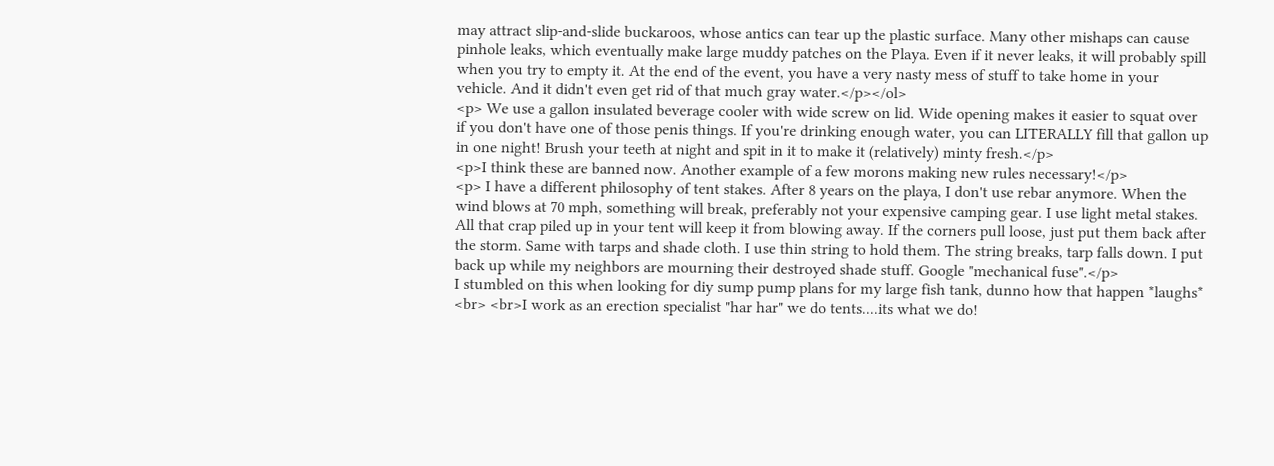may attract slip-and-slide buckaroos, whose antics can tear up the plastic surface. Many other mishaps can cause pinhole leaks, which eventually make large muddy patches on the Playa. Even if it never leaks, it will probably spill when you try to empty it. At the end of the event, you have a very nasty mess of stuff to take home in your vehicle. And it didn't even get rid of that much gray water.</p></ol>
<p> We use a gallon insulated beverage cooler with wide screw on lid. Wide opening makes it easier to squat over if you don't have one of those penis things. If you're drinking enough water, you can LITERALLY fill that gallon up in one night! Brush your teeth at night and spit in it to make it (relatively) minty fresh.</p>
<p>I think these are banned now. Another example of a few morons making new rules necessary!</p>
<p> I have a different philosophy of tent stakes. After 8 years on the playa, I don't use rebar anymore. When the wind blows at 70 mph, something will break, preferably not your expensive camping gear. I use light metal stakes. All that crap piled up in your tent will keep it from blowing away. If the corners pull loose, just put them back after the storm. Same with tarps and shade cloth. I use thin string to hold them. The string breaks, tarp falls down. I put back up while my neighbors are mourning their destroyed shade stuff. Google "mechanical fuse".</p>
I stumbled on this when looking for diy sump pump plans for my large fish tank, dunno how that happen *laughs* <br> <br>I work as an erection specialist "har har" we do tents....its what we do!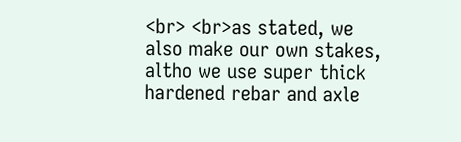<br> <br>as stated, we also make our own stakes, altho we use super thick hardened rebar and axle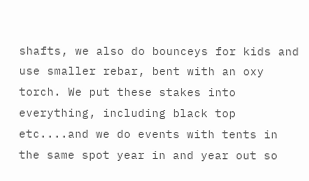shafts, we also do bounceys for kids and use smaller rebar, bent with an oxy torch. We put these stakes into everything, including black top etc....and we do events with tents in the same spot year in and year out so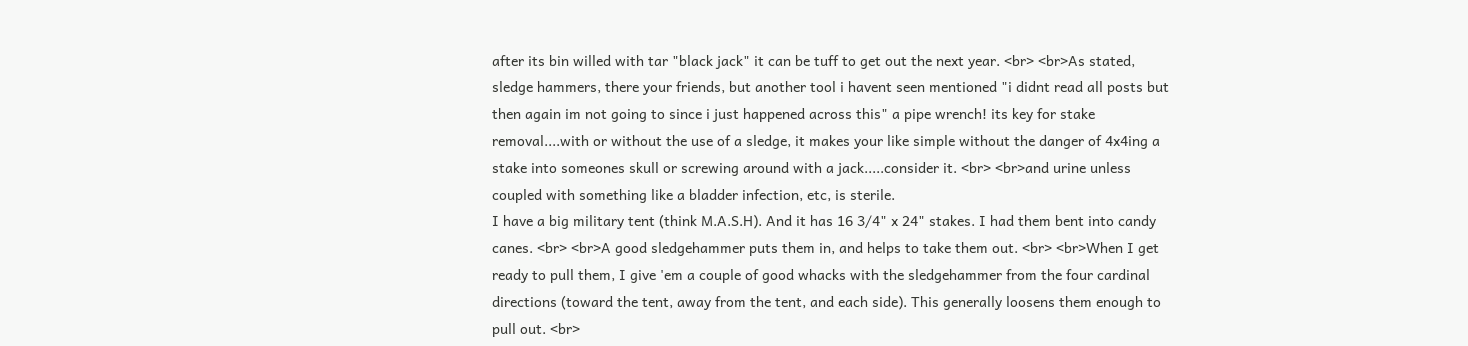after its bin willed with tar "black jack" it can be tuff to get out the next year. <br> <br>As stated, sledge hammers, there your friends, but another tool i havent seen mentioned "i didnt read all posts but then again im not going to since i just happened across this" a pipe wrench! its key for stake removal....with or without the use of a sledge, it makes your like simple without the danger of 4x4ing a stake into someones skull or screwing around with a jack.....consider it. <br> <br>and urine unless coupled with something like a bladder infection, etc, is sterile.
I have a big military tent (think M.A.S.H). And it has 16 3/4" x 24" stakes. I had them bent into candy canes. <br> <br>A good sledgehammer puts them in, and helps to take them out. <br> <br>When I get ready to pull them, I give 'em a couple of good whacks with the sledgehammer from the four cardinal directions (toward the tent, away from the tent, and each side). This generally loosens them enough to pull out. <br>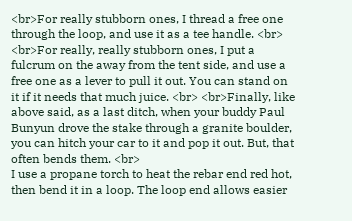<br>For really stubborn ones, I thread a free one through the loop, and use it as a tee handle. <br> <br>For really, really stubborn ones, I put a fulcrum on the away from the tent side, and use a free one as a lever to pull it out. You can stand on it if it needs that much juice. <br> <br>Finally, like above said, as a last ditch, when your buddy Paul Bunyun drove the stake through a granite boulder, you can hitch your car to it and pop it out. But, that often bends them. <br>
I use a propane torch to heat the rebar end red hot, then bend it in a loop. The loop end allows easier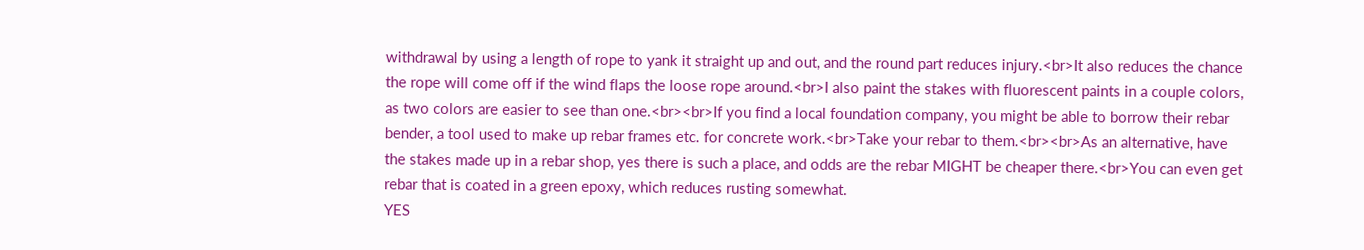withdrawal by using a length of rope to yank it straight up and out, and the round part reduces injury.<br>It also reduces the chance the rope will come off if the wind flaps the loose rope around.<br>I also paint the stakes with fluorescent paints in a couple colors, as two colors are easier to see than one.<br><br>If you find a local foundation company, you might be able to borrow their rebar bender, a tool used to make up rebar frames etc. for concrete work.<br>Take your rebar to them.<br><br>As an alternative, have the stakes made up in a rebar shop, yes there is such a place, and odds are the rebar MIGHT be cheaper there.<br>You can even get rebar that is coated in a green epoxy, which reduces rusting somewhat.
YES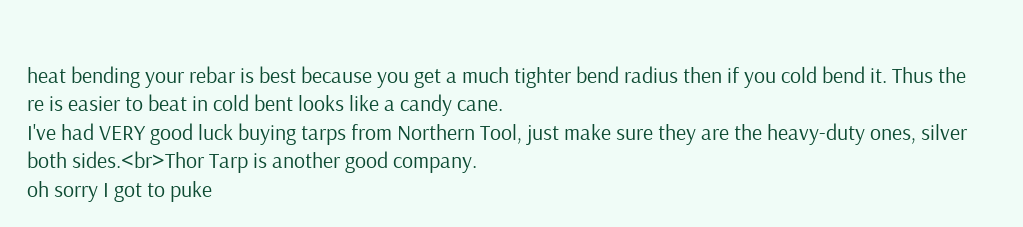heat bending your rebar is best because you get a much tighter bend radius then if you cold bend it. Thus the re is easier to beat in cold bent looks like a candy cane.
I've had VERY good luck buying tarps from Northern Tool, just make sure they are the heavy-duty ones, silver both sides.<br>Thor Tarp is another good company.
oh sorry I got to puke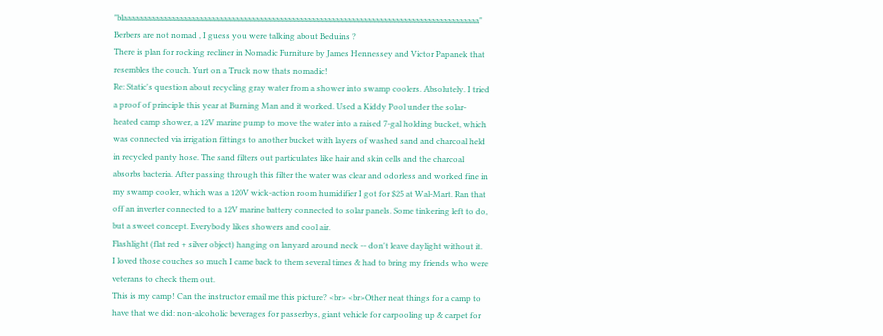"blaaaaaaaaaaaaaaaaaaaaaaaaaaaaaaaaaaaaaaaaaaaaaaaaaaaaaaaaaaaaaaaaaaaaaaaaaaaaaaaaaaaaaaaaa"
Berbers are not nomad , I guess you were talking about Beduins ?
There is plan for rocking recliner in Nomadic Furniture by James Hennessey and Victor Papanek that resembles the couch. Yurt on a Truck now thats nomadic!
Re: Static's question about recycling gray water from a shower into swamp coolers. Absolutely. I tried a proof of principle this year at Burning Man and it worked. Used a Kiddy Pool under the solar-heated camp shower, a 12V marine pump to move the water into a raised 7-gal holding bucket, which was connected via irrigation fittings to another bucket with layers of washed sand and charcoal held in recycled panty hose. The sand filters out particulates like hair and skin cells and the charcoal absorbs bacteria. After passing through this filter the water was clear and odorless and worked fine in my swamp cooler, which was a 120V wick-action room humidifier I got for $25 at Wal-Mart. Ran that off an inverter connected to a 12V marine battery connected to solar panels. Some tinkering left to do, but a sweet concept. Everybody likes showers and cool air.
Flashlight (flat red + silver object) hanging on lanyard around neck -- don't leave daylight without it.
I loved those couches so much I came back to them several times & had to bring my friends who were veterans to check them out.
This is my camp! Can the instructor email me this picture? <br> <br>Other neat things for a camp to have that we did: non-alcoholic beverages for passerbys, giant vehicle for carpooling up & carpet for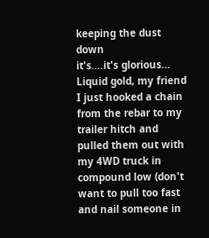keeping the dust down
it's....it's glorious...
Liquid gold, my friend
I just hooked a chain from the rebar to my trailer hitch and pulled them out with my 4WD truck in compound low (don't want to pull too fast and nail someone in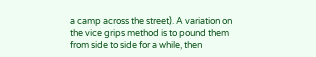a camp across the street). A variation on the vice grips method is to pound them from side to side for a while, then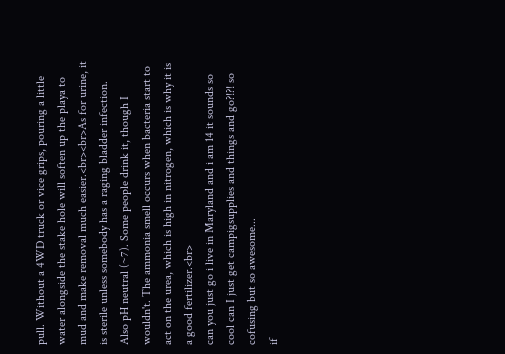pull. Without a 4WD truck or vice grips, pouring a little water alongside the stake hole will soften up the playa to mud and make removal much easier.<br><br>As for urine, it is sterile unless somebody has a raging bladder infection. Also pH neutral (~7). Some people drink it, though I wouldn't. The ammonia smell occurs when bacteria start to act on the urea, which is high in nitrogen, which is why it is a good fertilizer.<br>
can you just go i live in Maryland and i am 14 it sounds so cool can I just get campigsupplies and things and go?!?! so cofusing but so awesome...
if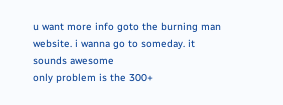u want more info goto the burning man website. i wanna go to someday. it sounds awesome
only problem is the 300+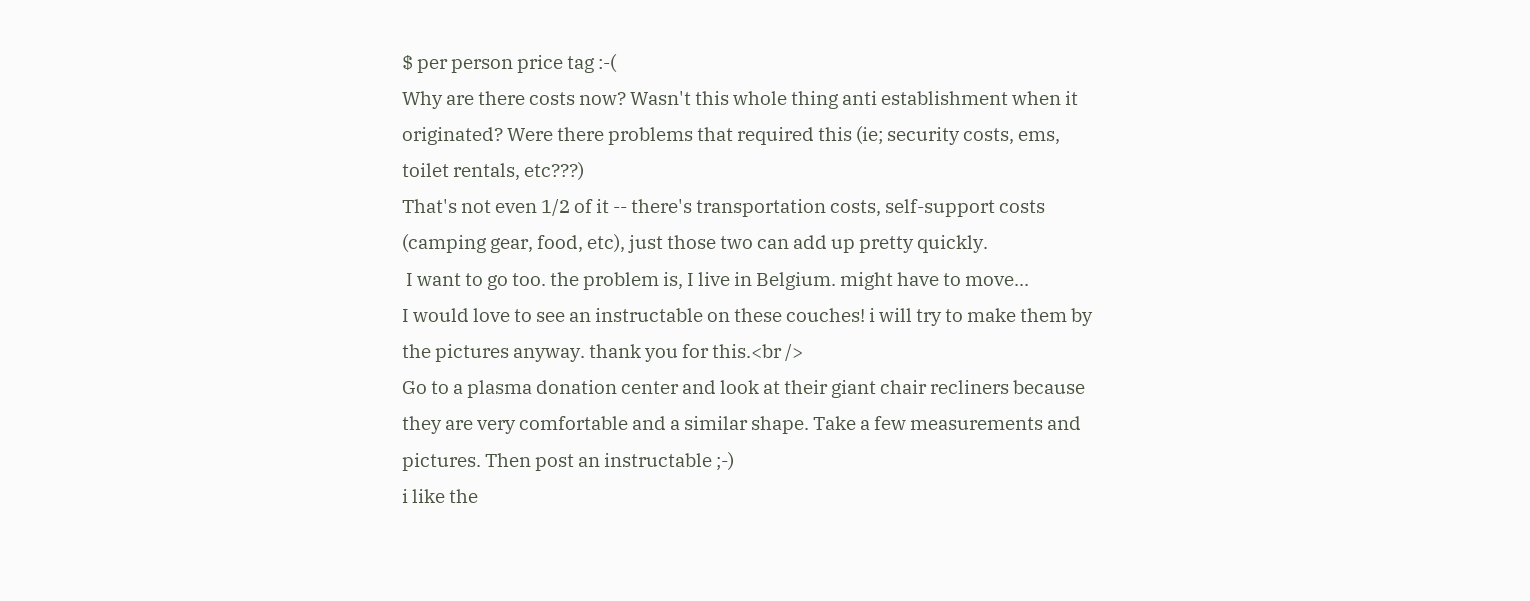$ per person price tag :-(
Why are there costs now? Wasn't this whole thing anti establishment when it originated? Were there problems that required this (ie; security costs, ems, toilet rentals, etc???)
That's not even 1/2 of it -- there's transportation costs, self-support costs (camping gear, food, etc), just those two can add up pretty quickly.
 I want to go too. the problem is, I live in Belgium. might have to move...
I would love to see an instructable on these couches! i will try to make them by the pictures anyway. thank you for this.<br />
Go to a plasma donation center and look at their giant chair recliners because they are very comfortable and a similar shape. Take a few measurements and pictures. Then post an instructable ;-)
i like the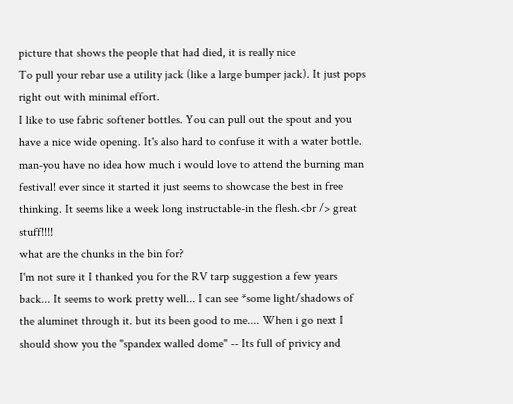picture that shows the people that had died, it is really nice
To pull your rebar use a utility jack (like a large bumper jack). It just pops right out with minimal effort.
I like to use fabric softener bottles. You can pull out the spout and you have a nice wide opening. It's also hard to confuse it with a water bottle.
man-you have no idea how much i would love to attend the burning man festival! ever since it started it just seems to showcase the best in free thinking. It seems like a week long instructable-in the flesh.<br /> great stuff!!!!
what are the chunks in the bin for?
I'm not sure it I thanked you for the RV tarp suggestion a few years back... It seems to work pretty well... I can see *some light/shadows of the aluminet through it. but its been good to me.... When i go next I should show you the "spandex walled dome" -- Its full of privicy and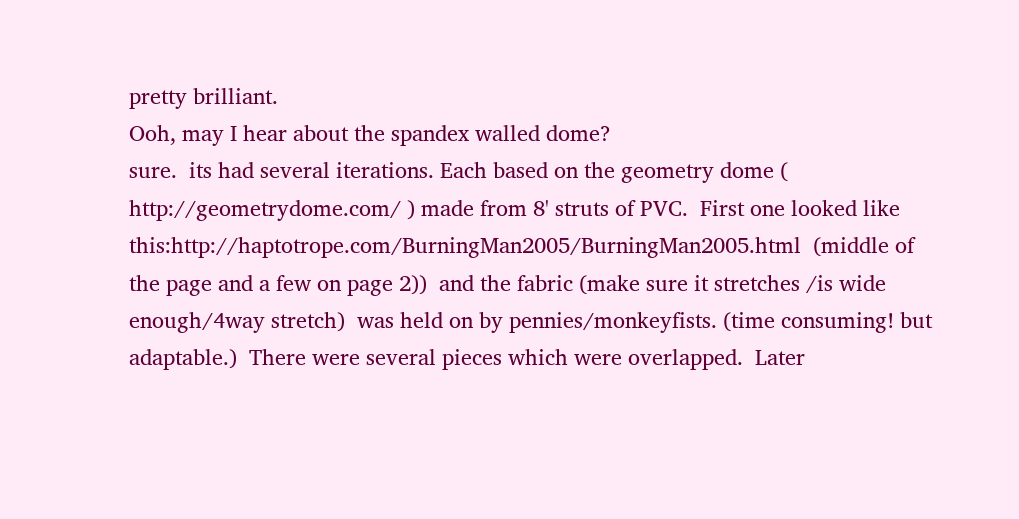pretty brilliant.
Ooh, may I hear about the spandex walled dome?
sure.  its had several iterations. Each based on the geometry dome ( http://geometrydome.com/ ) made from 8' struts of PVC.  First one looked like this:http://haptotrope.com/BurningMan2005/BurningMan2005.html  (middle of the page and a few on page 2))  and the fabric (make sure it stretches /is wide enough/4way stretch)  was held on by pennies/monkeyfists. (time consuming! but adaptable.)  There were several pieces which were overlapped.  Later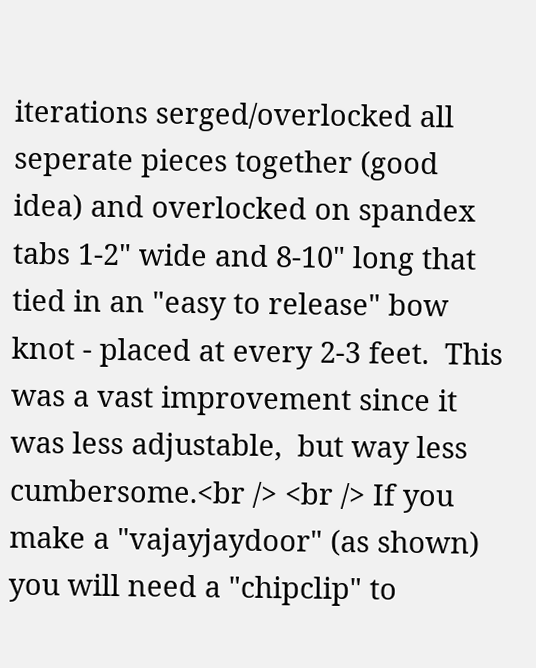iterations serged/overlocked all seperate pieces together (good idea) and overlocked on spandex tabs 1-2" wide and 8-10" long that tied in an "easy to release" bow knot - placed at every 2-3 feet.  This was a vast improvement since it was less adjustable,  but way less cumbersome.<br /> <br /> If you make a "vajayjaydoor" (as shown) you will need a "chipclip" to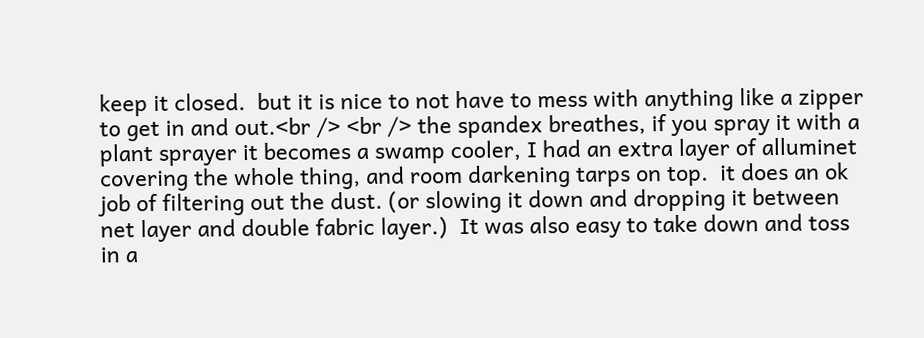keep it closed.  but it is nice to not have to mess with anything like a zipper to get in and out.<br /> <br /> the spandex breathes, if you spray it with a plant sprayer it becomes a swamp cooler, I had an extra layer of alluminet  covering the whole thing, and room darkening tarps on top.  it does an ok job of filtering out the dust. (or slowing it down and dropping it between net layer and double fabric layer.)  It was also easy to take down and toss in a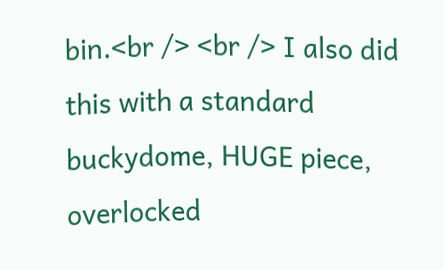bin.<br /> <br /> I also did this with a standard buckydome, HUGE piece, overlocked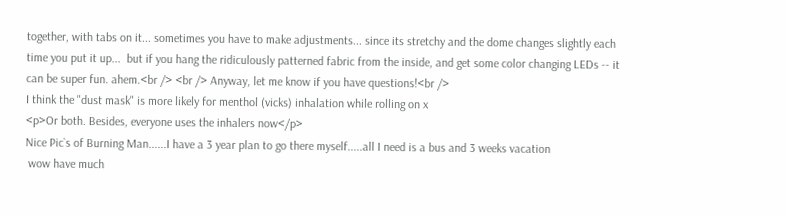together, with tabs on it... sometimes you have to make adjustments... since its stretchy and the dome changes slightly each time you put it up...  but if you hang the ridiculously patterned fabric from the inside, and get some color changing LEDs -- it can be super fun. ahem.<br /> <br /> Anyway, let me know if you have questions!<br />
I think the "dust mask" is more likely for menthol (vicks) inhalation while rolling on x
<p>Or both. Besides, everyone uses the inhalers now</p>
Nice Pic`s of Burning Man......I have a 3 year plan to go there myself.....all I need is a bus and 3 weeks vacation
 wow have much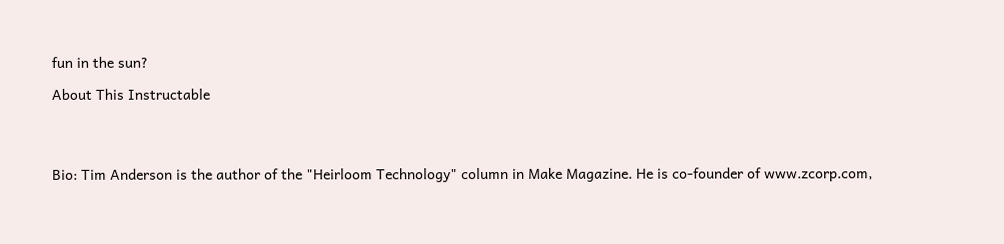fun in the sun?

About This Instructable




Bio: Tim Anderson is the author of the "Heirloom Technology" column in Make Magazine. He is co-founder of www.zcorp.com,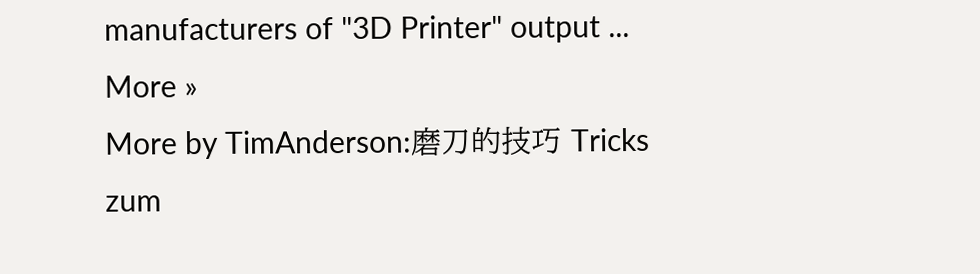manufacturers of "3D Printer" output ... More »
More by TimAnderson:磨刀的技巧 Tricks zum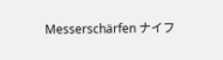Messerschärfen ナイフ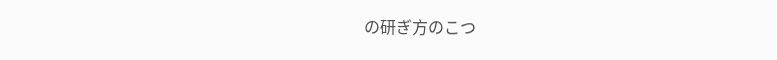の研ぎ方のこつ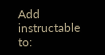Add instructable to: